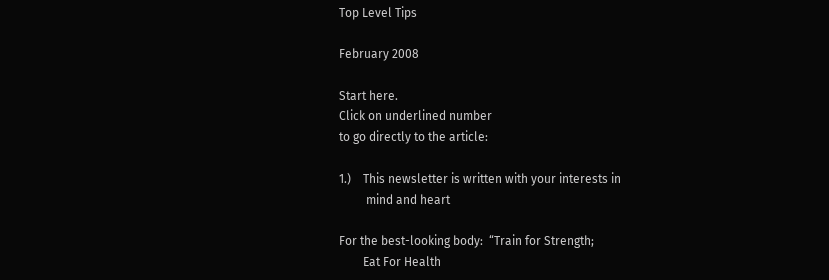Top Level Tips

February 2008

Start here.
Click on underlined number
to go directly to the article:

1.)    This newsletter is written with your interests in
         mind and heart

For the best-looking body:  “Train for Strength;
        Eat For Health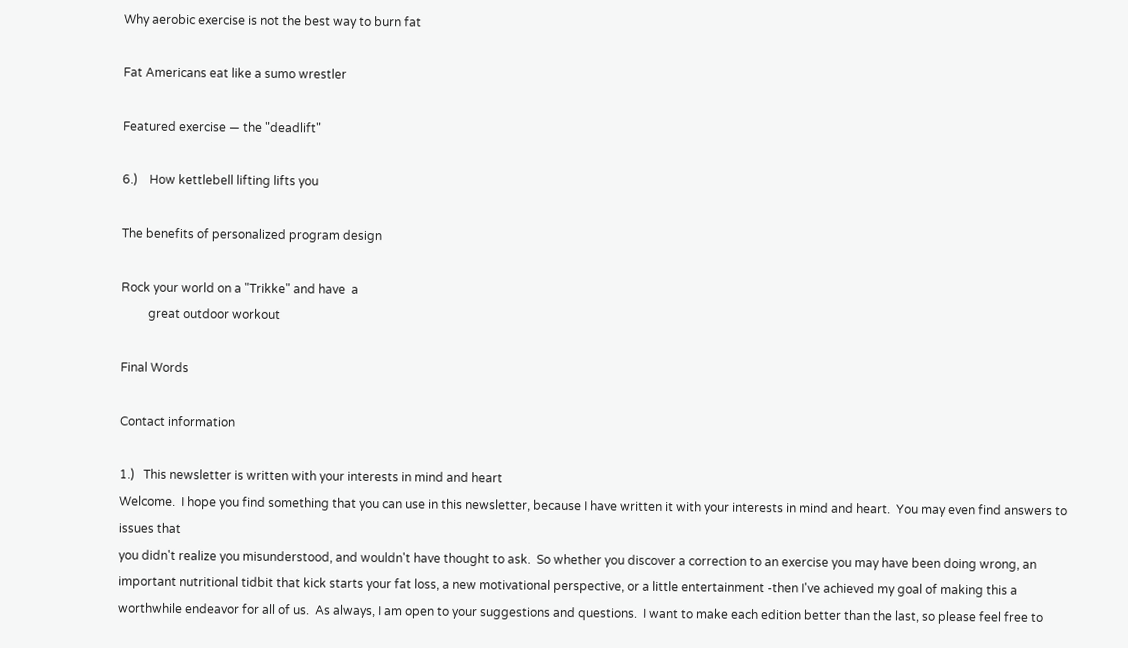Why aerobic exercise is not the best way to burn fat

Fat Americans eat like a sumo wrestler

Featured exercise — the "deadlift"

6.)    How kettlebell lifting lifts you

The benefits of personalized program design

Rock your world on a "Trikke" and have  a
         great outdoor workout

Final Words

Contact information

1.)   This newsletter is written with your interests in mind and heart
Welcome.  I hope you find something that you can use in this newsletter, because I have written it with your interests in mind and heart.  You may even find answers to issues that
you didn't realize you misunderstood, and wouldn't have thought to ask.  So whether you discover a correction to an exercise you may have been doing wrong, an important nutritional tidbit that kick starts your fat loss, a new motivational perspective, or a little entertainment -then I've achieved my goal of making this a worthwhile endeavor for all of us.  As always, I am open to your suggestions and questions.  I want to make each edition better than the last, so please feel free to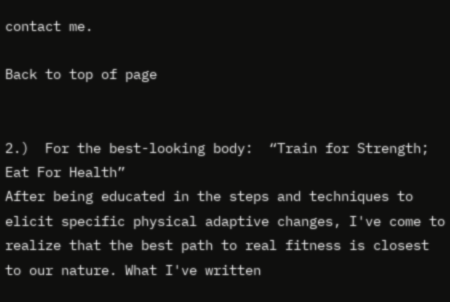contact me.

Back to top of page


2.)  For the best-looking body:  “Train for Strength; Eat For Health”
After being educated in the steps and techniques to elicit specific physical adaptive changes, I've come to realize that the best path to real fitness is closest to our nature. What I've written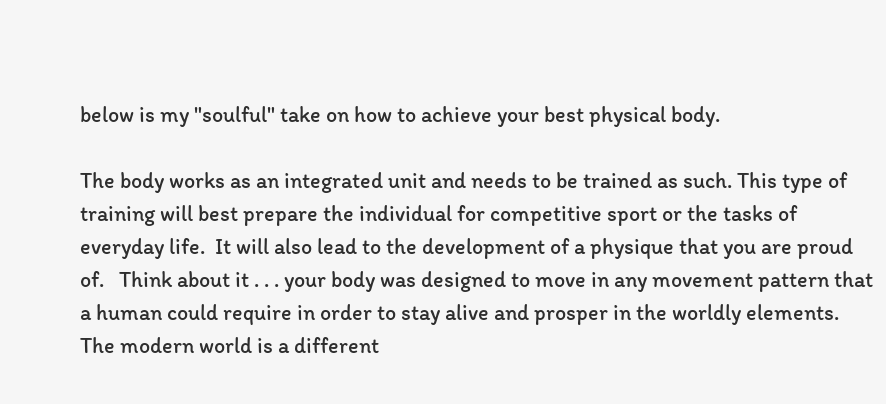below is my "soulful" take on how to achieve your best physical body.

The body works as an integrated unit and needs to be trained as such. This type of training will best prepare the individual for competitive sport or the tasks of everyday life.  It will also lead to the development of a physique that you are proud of.   Think about it . . . your body was designed to move in any movement pattern that a human could require in order to stay alive and prosper in the worldly elements.  The modern world is a different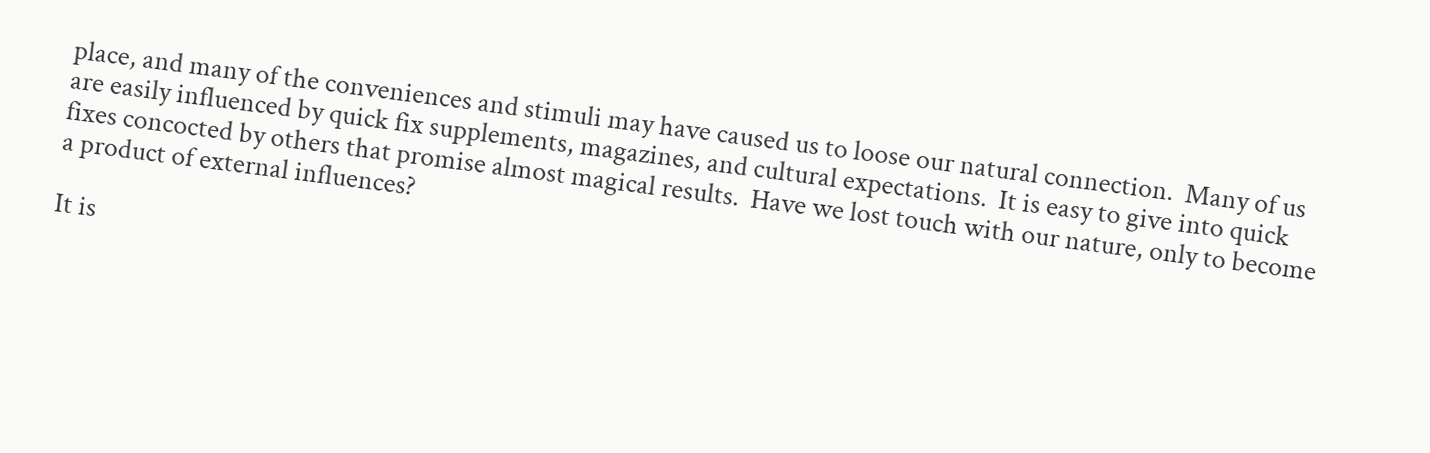place, and many of the conveniences and stimuli may have caused us to loose our natural connection.  Many of us are easily influenced by quick fix supplements, magazines, and cultural expectations.  It is easy to give into quick fixes concocted by others that promise almost magical results.  Have we lost touch with our nature, only to become a product of external influences?

It is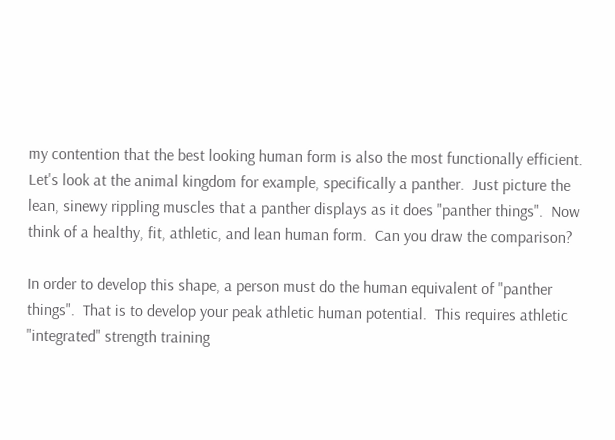my contention that the best looking human form is also the most functionally efficient.  Let's look at the animal kingdom for example, specifically a panther.  Just picture the lean, sinewy rippling muscles that a panther displays as it does "panther things".  Now think of a healthy, fit, athletic, and lean human form.  Can you draw the comparison?

In order to develop this shape, a person must do the human equivalent of "panther things".  That is to develop your peak athletic human potential.  This requires athletic "integrated" strength training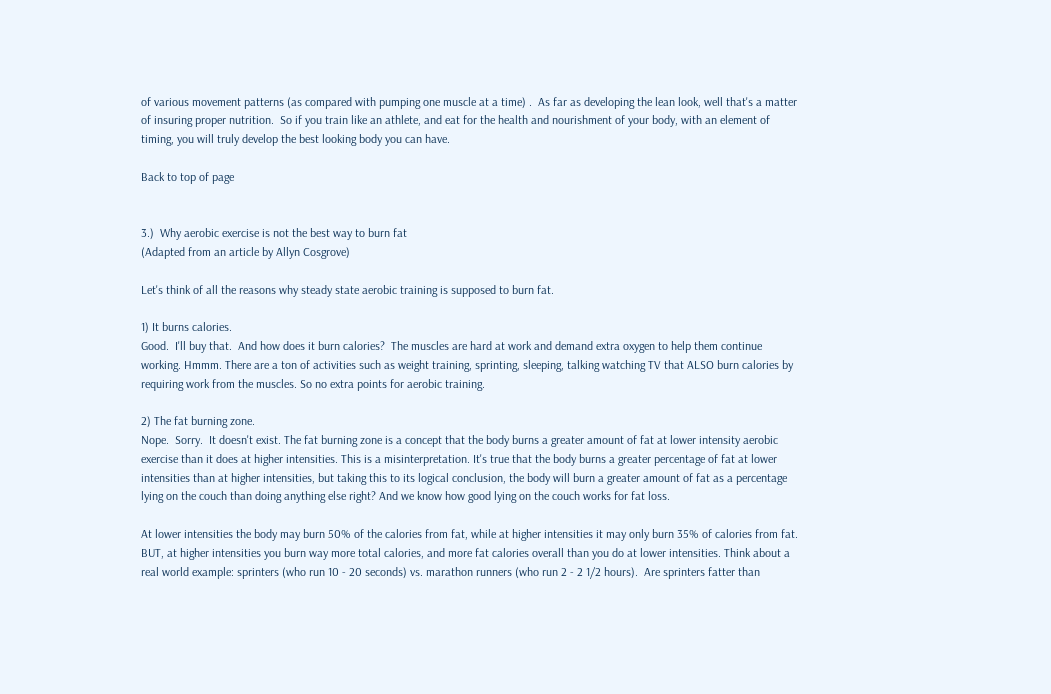of various movement patterns (as compared with pumping one muscle at a time) .  As far as developing the lean look, well that's a matter of insuring proper nutrition.  So if you train like an athlete, and eat for the health and nourishment of your body, with an element of timing, you will truly develop the best looking body you can have.

Back to top of page


3.)  Why aerobic exercise is not the best way to burn fat
(Adapted from an article by Allyn Cosgrove)

Let's think of all the reasons why steady state aerobic training is supposed to burn fat.

1) It burns calories.
Good.  I'll buy that.  And how does it burn calories?  The muscles are hard at work and demand extra oxygen to help them continue working. Hmmm. There are a ton of activities such as weight training, sprinting, sleeping, talking watching TV that ALSO burn calories by requiring work from the muscles. So no extra points for aerobic training.

2) The fat burning zone.
Nope.  Sorry.  It doesn't exist. The fat burning zone is a concept that the body burns a greater amount of fat at lower intensity aerobic exercise than it does at higher intensities. This is a misinterpretation. It's true that the body burns a greater percentage of fat at lower intensities than at higher intensities, but taking this to its logical conclusion, the body will burn a greater amount of fat as a percentage lying on the couch than doing anything else right? And we know how good lying on the couch works for fat loss.

At lower intensities the body may burn 50% of the calories from fat, while at higher intensities it may only burn 35% of calories from fat. BUT, at higher intensities you burn way more total calories, and more fat calories overall than you do at lower intensities. Think about a real world example: sprinters (who run 10 - 20 seconds) vs. marathon runners (who run 2 - 2 1/2 hours).  Are sprinters fatter than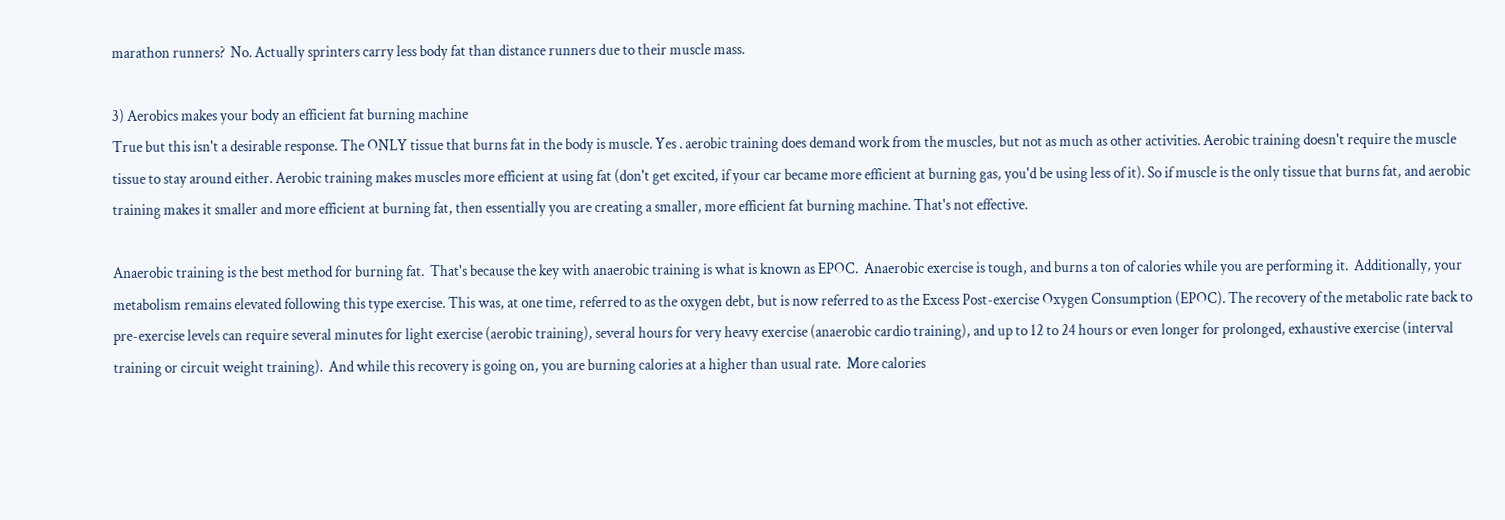marathon runners?  No. Actually sprinters carry less body fat than distance runners due to their muscle mass.

3) Aerobics makes your body an efficient fat burning machine
True but this isn't a desirable response. The ONLY tissue that burns fat in the body is muscle. Yes . aerobic training does demand work from the muscles, but not as much as other activities. Aerobic training doesn't require the muscle tissue to stay around either. Aerobic training makes muscles more efficient at using fat (don't get excited, if your car became more efficient at burning gas, you'd be using less of it). So if muscle is the only tissue that burns fat, and aerobic training makes it smaller and more efficient at burning fat, then essentially you are creating a smaller, more efficient fat burning machine. That's not effective.

Anaerobic training is the best method for burning fat.  That's because the key with anaerobic training is what is known as EPOC.  Anaerobic exercise is tough, and burns a ton of calories while you are performing it.  Additionally, your metabolism remains elevated following this type exercise. This was, at one time, referred to as the oxygen debt, but is now referred to as the Excess Post-exercise Oxygen Consumption (EPOC). The recovery of the metabolic rate back to pre-exercise levels can require several minutes for light exercise (aerobic training), several hours for very heavy exercise (anaerobic cardio training), and up to 12 to 24 hours or even longer for prolonged, exhaustive exercise (interval training or circuit weight training).  And while this recovery is going on, you are burning calories at a higher than usual rate.  More calories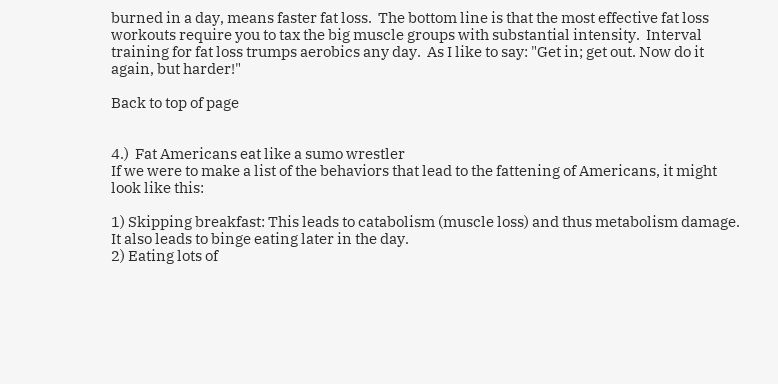burned in a day, means faster fat loss.  The bottom line is that the most effective fat loss workouts require you to tax the big muscle groups with substantial intensity.  Interval training for fat loss trumps aerobics any day.  As I like to say: "Get in; get out. Now do it again, but harder!"

Back to top of page


4.)  Fat Americans eat like a sumo wrestler
If we were to make a list of the behaviors that lead to the fattening of Americans, it might look like this:

1) Skipping breakfast: This leads to catabolism (muscle loss) and thus metabolism damage. It also leads to binge eating later in the day.
2) Eating lots of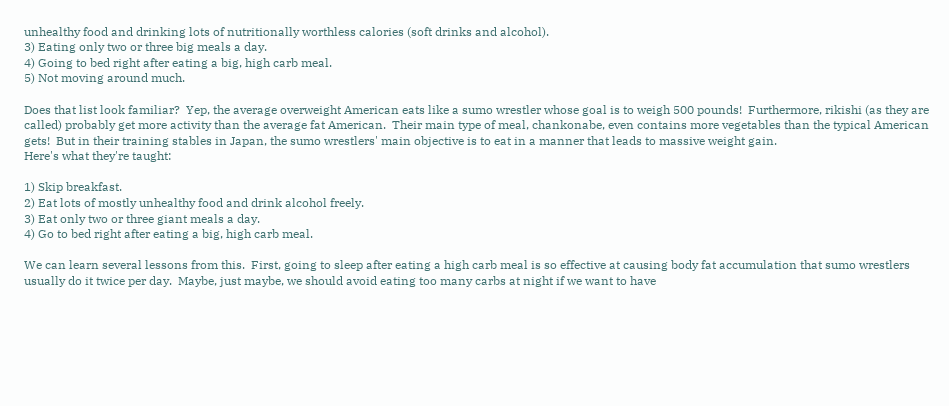unhealthy food and drinking lots of nutritionally worthless calories (soft drinks and alcohol).
3) Eating only two or three big meals a day.
4) Going to bed right after eating a big, high carb meal.
5) Not moving around much.

Does that list look familiar?  Yep, the average overweight American eats like a sumo wrestler whose goal is to weigh 500 pounds!  Furthermore, rikishi (as they are called) probably get more activity than the average fat American.  Their main type of meal, chankonabe, even contains more vegetables than the typical American gets!  But in their training stables in Japan, the sumo wrestlers' main objective is to eat in a manner that leads to massive weight gain.
Here's what they're taught:

1) Skip breakfast.
2) Eat lots of mostly unhealthy food and drink alcohol freely.
3) Eat only two or three giant meals a day.
4) Go to bed right after eating a big, high carb meal.

We can learn several lessons from this.  First, going to sleep after eating a high carb meal is so effective at causing body fat accumulation that sumo wrestlers usually do it twice per day.  Maybe, just maybe, we should avoid eating too many carbs at night if we want to have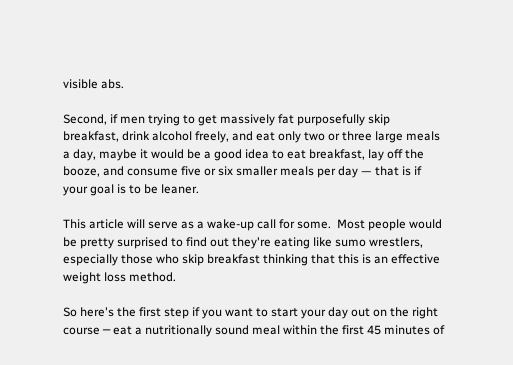visible abs.

Second, if men trying to get massively fat purposefully skip breakfast, drink alcohol freely, and eat only two or three large meals a day, maybe it would be a good idea to eat breakfast, lay off the booze, and consume five or six smaller meals per day — that is if your goal is to be leaner.

This article will serve as a wake-up call for some.  Most people would be pretty surprised to find out they're eating like sumo wrestlers, especially those who skip breakfast thinking that this is an effective weight loss method.

So here's the first step if you want to start your day out on the right course ─ eat a nutritionally sound meal within the first 45 minutes of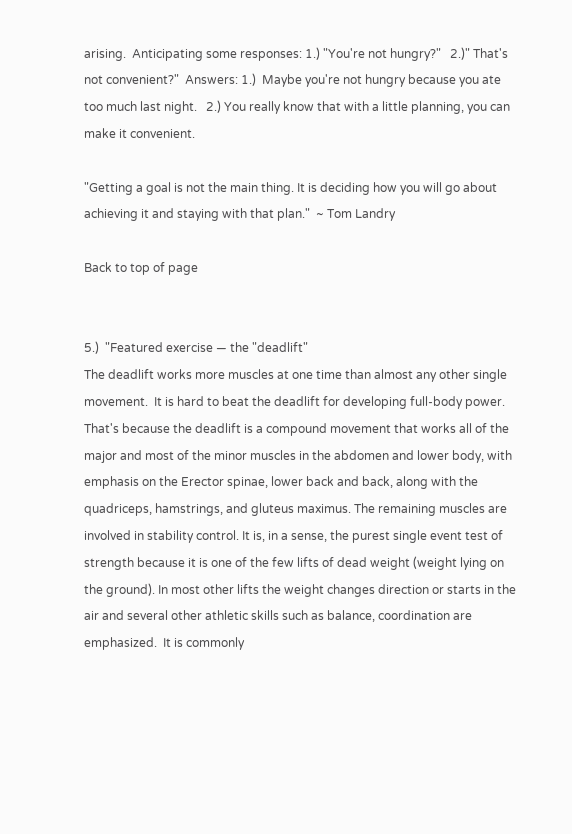arising.  Anticipating some responses: 1.) "You're not hungry?"   2.)" That's not convenient?"  Answers: 1.)  Maybe you're not hungry because you ate too much last night.   2.) You really know that with a little planning, you can make it convenient.

"Getting a goal is not the main thing. It is deciding how you will go about achieving it and staying with that plan."  ~ Tom Landry

Back to top of page


5.)  "Featured exercise — the "deadlift"
The deadlift works more muscles at one time than almost any other single movement.  It is hard to beat the deadlift for developing full-body power. That's because the deadlift is a compound movement that works all of the major and most of the minor muscles in the abdomen and lower body, with emphasis on the Erector spinae, lower back and back, along with the quadriceps, hamstrings, and gluteus maximus. The remaining muscles are involved in stability control. It is, in a sense, the purest single event test of strength because it is one of the few lifts of dead weight (weight lying on the ground). In most other lifts the weight changes direction or starts in the air and several other athletic skills such as balance, coordination are emphasized.  It is commonly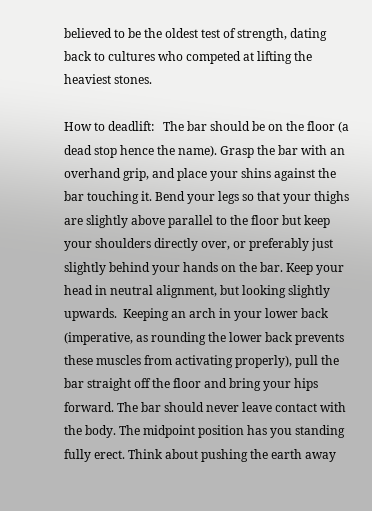believed to be the oldest test of strength, dating back to cultures who competed at lifting the heaviest stones.

How to deadlift:   The bar should be on the floor (a dead stop hence the name). Grasp the bar with an overhand grip, and place your shins against the bar touching it. Bend your legs so that your thighs are slightly above parallel to the floor but keep your shoulders directly over, or preferably just slightly behind your hands on the bar. Keep your head in neutral alignment, but looking slightly upwards.  Keeping an arch in your lower back (imperative, as rounding the lower back prevents these muscles from activating properly), pull the bar straight off the floor and bring your hips forward. The bar should never leave contact with the body. The midpoint position has you standing fully erect. Think about pushing the earth away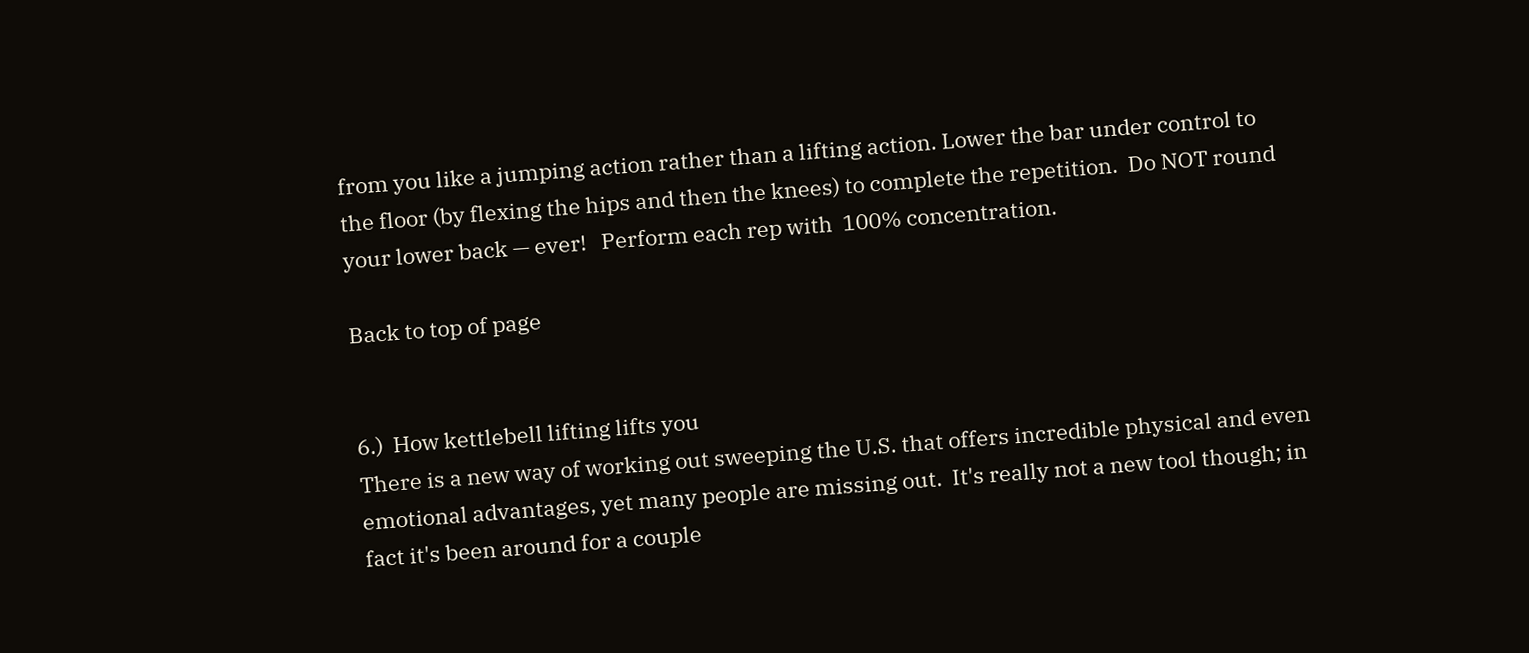from you like a jumping action rather than a lifting action. Lower the bar under control to the floor (by flexing the hips and then the knees) to complete the repetition.  Do NOT round your lower back — ever!   Perform each rep with  100% concentration.

Back to top of page


6.)  How kettlebell lifting lifts you
There is a new way of working out sweeping the U.S. that offers incredible physical and even emotional advantages, yet many people are missing out.  It's really not a new tool though; in fact it's been around for a couple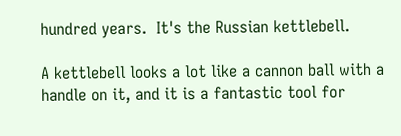hundred years.  It's the Russian kettlebell.

A kettlebell looks a lot like a cannon ball with a handle on it, and it is a fantastic tool for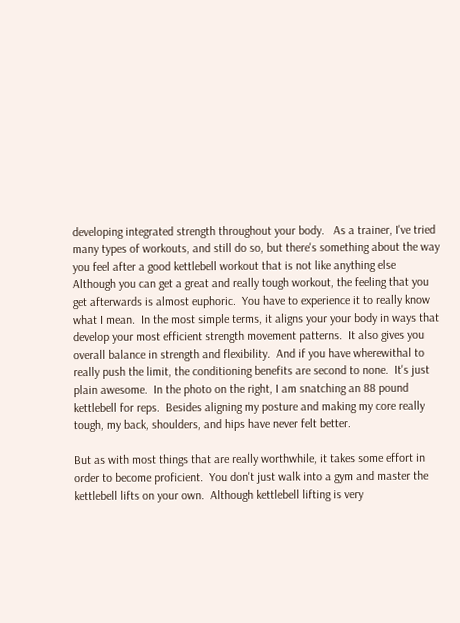developing integrated strength throughout your body.   As a trainer, I've tried many types of workouts, and still do so, but there's something about the way you feel after a good kettlebell workout that is not like anything else  Although you can get a great and really tough workout, the feeling that you get afterwards is almost euphoric.  You have to experience it to really know what I mean.  In the most simple terms, it aligns your your body in ways that develop your most efficient strength movement patterns.  It also gives you overall balance in strength and flexibility.  And if you have wherewithal to really push the limit, the conditioning benefits are second to none.  It's just plain awesome.  In the photo on the right, I am snatching an 88 pound kettlebell for reps.  Besides aligning my posture and making my core really tough, my back, shoulders, and hips have never felt better.

But as with most things that are really worthwhile, it takes some effort in order to become proficient.  You don't just walk into a gym and master the kettlebell lifts on your own.  Although kettlebell lifting is very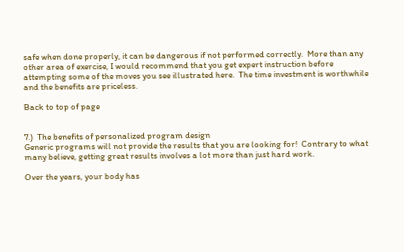safe when done properly, it can be dangerous if not performed correctly.  More than any other area of exercise, I would recommend that you get expert instruction before attempting some of the moves you see illustrated here.  The time investment is worthwhile and the benefits are priceless.

Back to top of page


7.)  The benefits of personalized program design
Generic programs will not provide the results that you are looking for!  Contrary to what many believe, getting great results involves a lot more than just hard work.

Over the years, your body has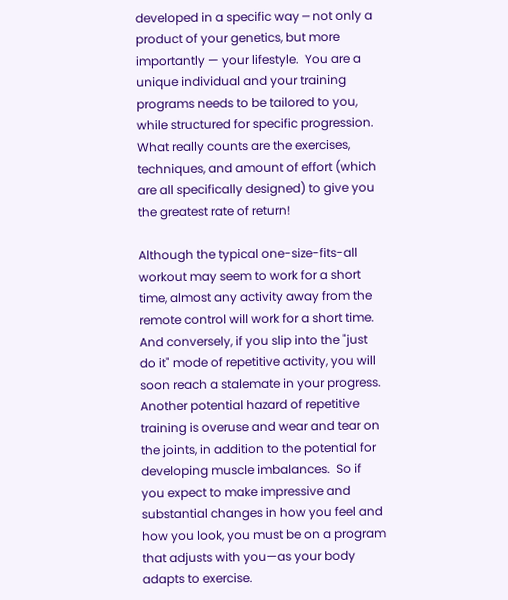developed in a specific way ─ not only a product of your genetics, but more importantly — your lifestyle.  You are a unique individual and your training programs needs to be tailored to you, while structured for specific progression.  What really counts are the exercises, techniques, and amount of effort (which are all specifically designed) to give you the greatest rate of return!

Although the typical one-size-fits-all workout may seem to work for a short time, almost any activity away from the remote control will work for a short time.  And conversely, if you slip into the "just do it" mode of repetitive activity, you will soon reach a stalemate in your progress.  Another potential hazard of repetitive training is overuse and wear and tear on the joints, in addition to the potential for developing muscle imbalances.  So if you expect to make impressive and substantial changes in how you feel and how you look, you must be on a program that adjusts with you—as your body adapts to exercise.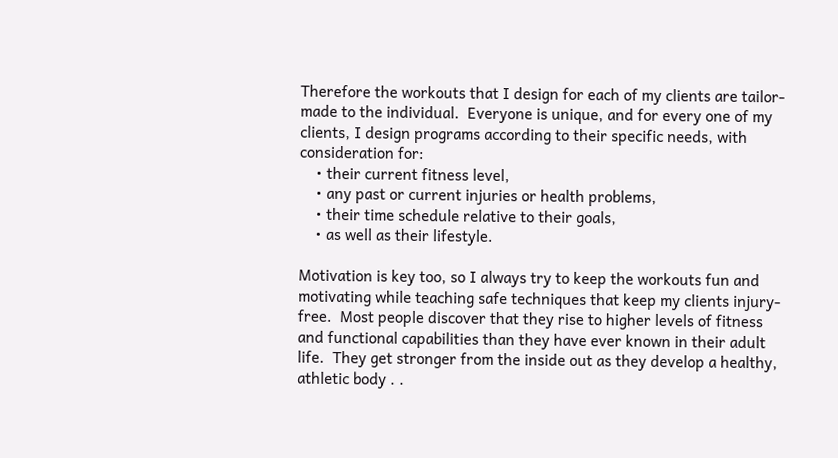Therefore the workouts that I design for each of my clients are tailor-made to the individual.  Everyone is unique, and for every one of my clients, I design programs according to their specific needs, with consideration for:
    • their current fitness level,
    • any past or current injuries or health problems,
    • their time schedule relative to their goals,
    • as well as their lifestyle.

Motivation is key too, so I always try to keep the workouts fun and motivating while teaching safe techniques that keep my clients injury-free.  Most people discover that they rise to higher levels of fitness and functional capabilities than they have ever known in their adult life.  They get stronger from the inside out as they develop a healthy, athletic body . .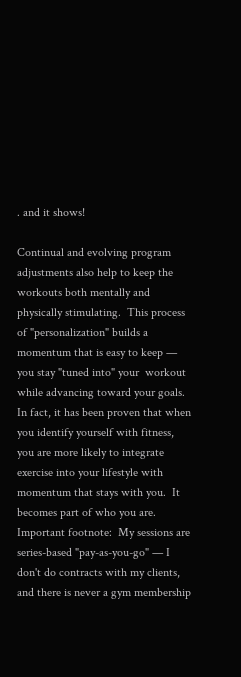. and it shows!

Continual and evolving program adjustments also help to keep the workouts both mentally and physically stimulating.  This process of "personalization" builds a momentum that is easy to keep — you stay "tuned into" your  workout while advancing toward your goals.  In fact, it has been proven that when you identify yourself with fitness, you are more likely to integrate exercise into your lifestyle with momentum that stays with you.  It becomes part of who you are.
Important footnote:  My sessions are series-based "pay-as-you-go" — I don't do contracts with my clients, and there is never a gym membership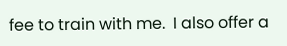fee to train with me.  I also offer a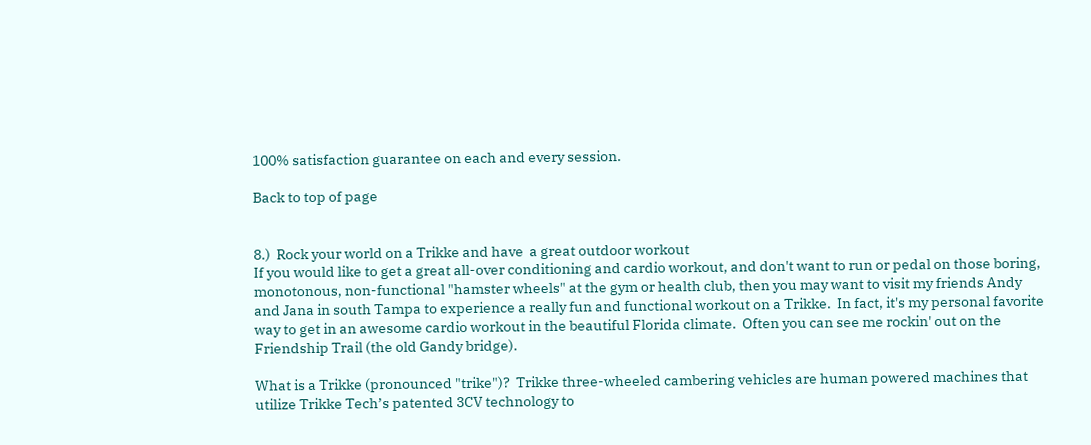100% satisfaction guarantee on each and every session.

Back to top of page


8.)  Rock your world on a Trikke and have  a great outdoor workout
If you would like to get a great all-over conditioning and cardio workout, and don't want to run or pedal on those boring, monotonous, non-functional "hamster wheels" at the gym or health club, then you may want to visit my friends Andy and Jana in south Tampa to experience a really fun and functional workout on a Trikke.  In fact, it's my personal favorite way to get in an awesome cardio workout in the beautiful Florida climate.  Often you can see me rockin' out on the Friendship Trail (the old Gandy bridge).

What is a Trikke (pronounced "trike")?  Trikke three-wheeled cambering vehicles are human powered machines that utilize Trikke Tech’s patented 3CV technology to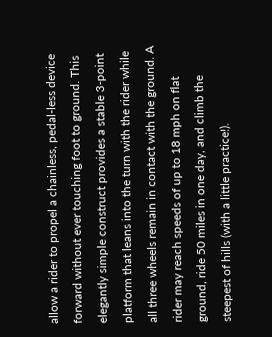allow a rider to propel a chainless, pedal-less device forward without ever touching foot to ground. This elegantly simple construct provides a stable 3-point platform that leans into the turn with the rider while all three wheels remain in contact with the ground. A rider may reach speeds of up to 18 mph on flat ground, ride 50 miles in one day, and climb the steepest of hills (with a little practice!).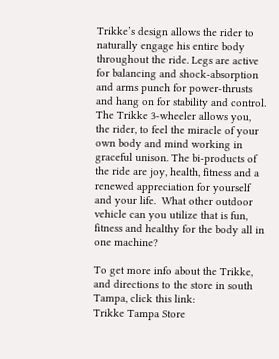Trikke’s design allows the rider to naturally engage his entire body throughout the ride. Legs are active for balancing and shock-absorption and arms punch for power-thrusts and hang on for stability and control. The Trikke 3-wheeler allows you, the rider, to feel the miracle of your own body and mind working in graceful unison. The bi-products of the ride are joy, health, fitness and a renewed appreciation for yourself and your life.  What other outdoor vehicle can you utilize that is fun, fitness and healthy for the body all in one machine?

To get more info about the Trikke, and directions to the store in south Tampa, click this link:
Trikke Tampa Store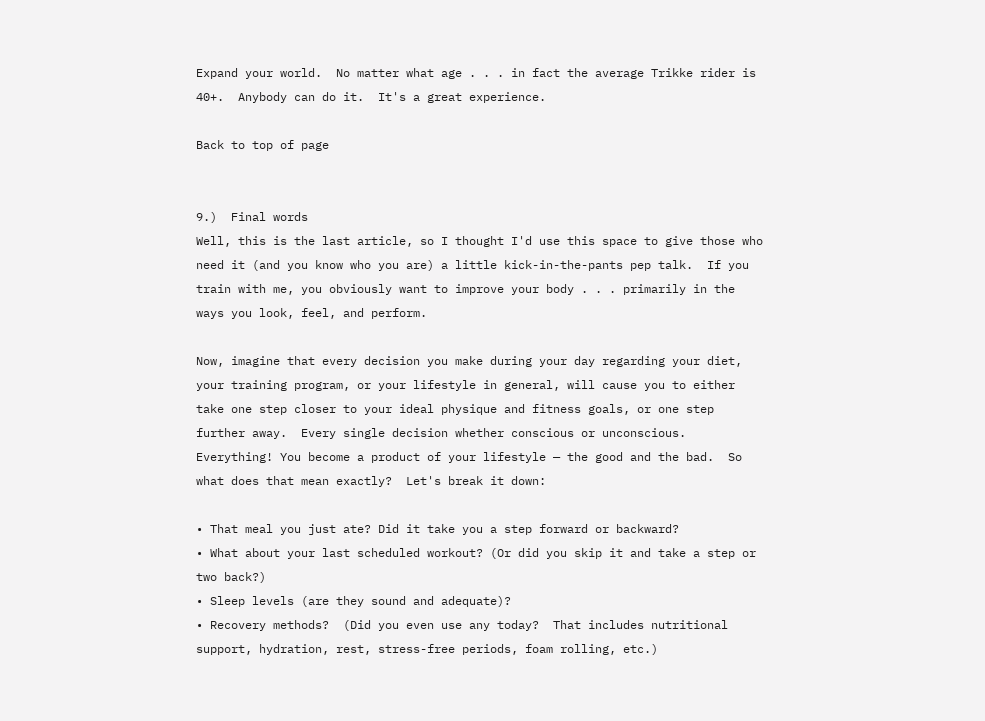Expand your world.  No matter what age . . . in fact the average Trikke rider is 40+.  Anybody can do it.  It's a great experience.

Back to top of page


9.)  Final words
Well, this is the last article, so I thought I'd use this space to give those who need it (and you know who you are) a little kick-in-the-pants pep talk.  If you train with me, you obviously want to improve your body . . . primarily in the ways you look, feel, and perform.

Now, imagine that every decision you make during your day regarding your diet, your training program, or your lifestyle in general, will cause you to either take one step closer to your ideal physique and fitness goals, or one step further away.  Every single decision whether conscious or unconscious. Everything! You become a product of your lifestyle — the good and the bad.  So what does that mean exactly?  Let's break it down:

• That meal you just ate? Did it take you a step forward or backward?
• What about your last scheduled workout? (Or did you skip it and take a step or two back?)
• Sleep levels (are they sound and adequate)?
• Recovery methods?  (Did you even use any today?  That includes nutritional support, hydration, rest, stress-free periods, foam rolling, etc.)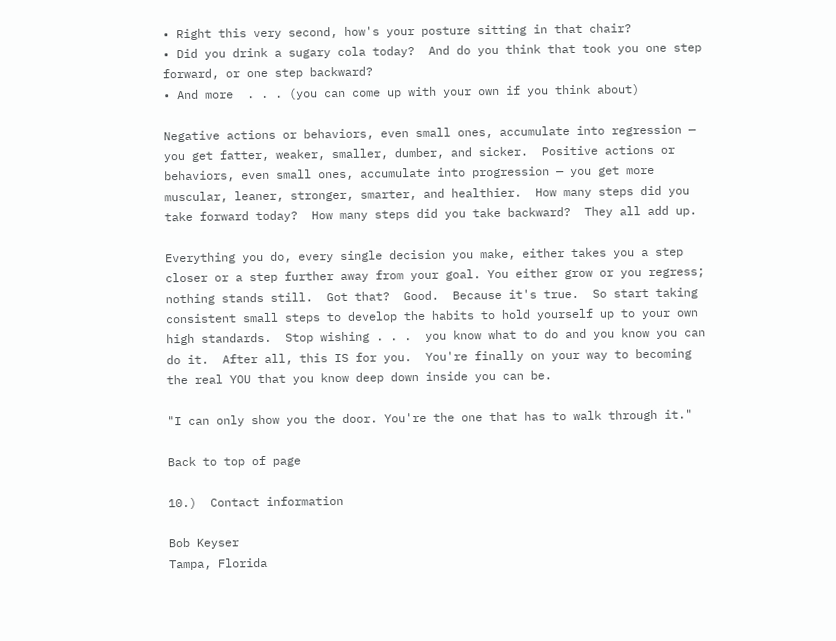• Right this very second, how's your posture sitting in that chair?
• Did you drink a sugary cola today?  And do you think that took you one step forward, or one step backward?
• And more  . . . (you can come up with your own if you think about)

Negative actions or behaviors, even small ones, accumulate into regression — you get fatter, weaker, smaller, dumber, and sicker.  Positive actions or behaviors, even small ones, accumulate into progression — you get more muscular, leaner, stronger, smarter, and healthier.  How many steps did you take forward today?  How many steps did you take backward?  They all add up.

Everything you do, every single decision you make, either takes you a step closer or a step further away from your goal. You either grow or you regress; nothing stands still.  Got that?  Good.  Because it's true.  So start taking consistent small steps to develop the habits to hold yourself up to your own high standards.  Stop wishing . . .  you know what to do and you know you can do it.  After all, this IS for you.  You're finally on your way to becoming the real YOU that you know deep down inside you can be.

"I can only show you the door. You're the one that has to walk through it."

Back to top of page

10.)  Contact information

Bob Keyser
Tampa, Florida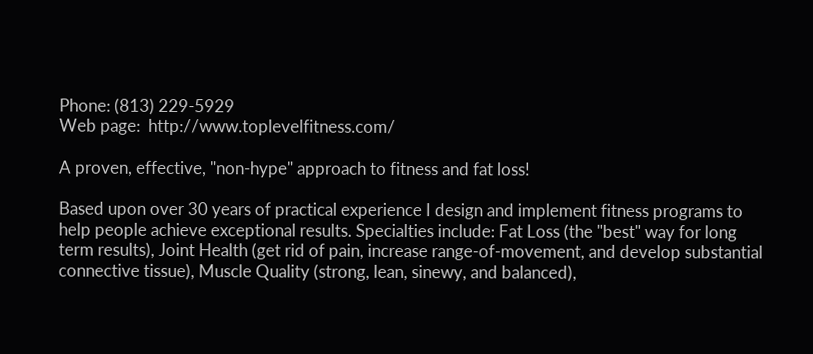Phone: (813) 229-5929
Web page:  http://www.toplevelfitness.com/

A proven, effective, "non-hype" approach to fitness and fat loss!

Based upon over 30 years of practical experience I design and implement fitness programs to help people achieve exceptional results. Specialties include: Fat Loss (the "best" way for long term results), Joint Health (get rid of pain, increase range-of-movement, and develop substantial connective tissue), Muscle Quality (strong, lean, sinewy, and balanced),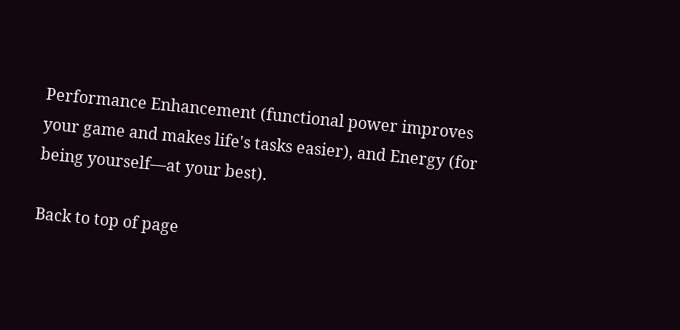Performance Enhancement (functional power improves your game and makes life's tasks easier), and Energy (for being yourself—at your best).

Back to top of page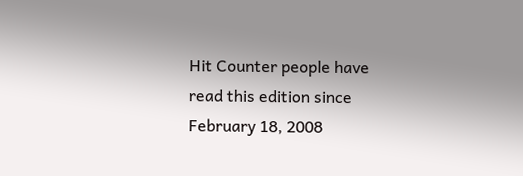Hit Counter people have read this edition since February 18, 2008